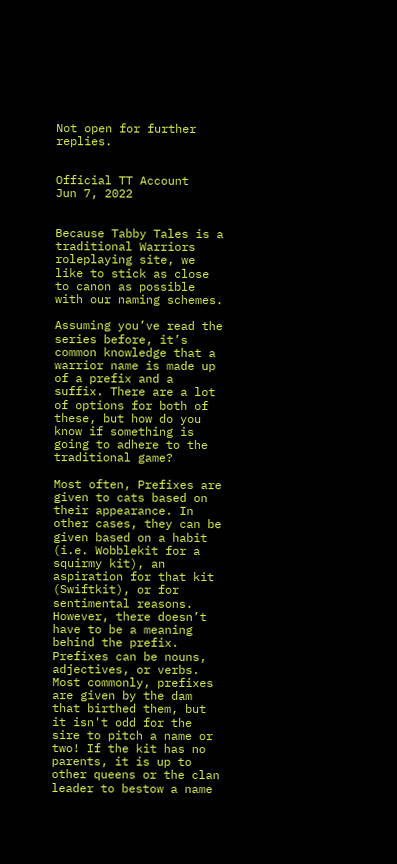Not open for further replies.


Official TT Account
Jun 7, 2022


Because Tabby Tales is a traditional Warriors roleplaying site, we like to stick as close to canon as possible with our naming schemes.

Assuming you’ve read the series before, it’s common knowledge that a warrior name is made up of a prefix and a suffix. There are a lot of options for both of these, but how do you know if something is going to adhere to the traditional game?

Most often, Prefixes are given to cats based on their appearance. In other cases, they can be given based on a habit (i.e. Wobblekit for a squirmy kit), an aspiration for that kit (Swiftkit), or for sentimental reasons. However, there doesn’t have to be a meaning behind the prefix. Prefixes can be nouns, adjectives, or verbs. Most commonly, prefixes are given by the dam that birthed them, but it isn't odd for the sire to pitch a name or two! If the kit has no parents, it is up to other queens or the clan leader to bestow a name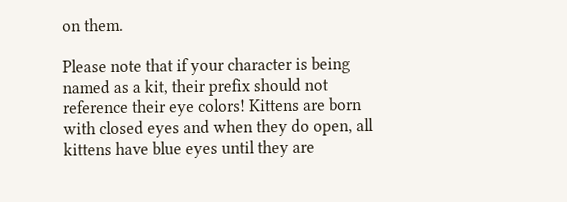on them.

Please note that if your character is being named as a kit, their prefix should not reference their eye colors! Kittens are born with closed eyes and when they do open, all kittens have blue eyes until they are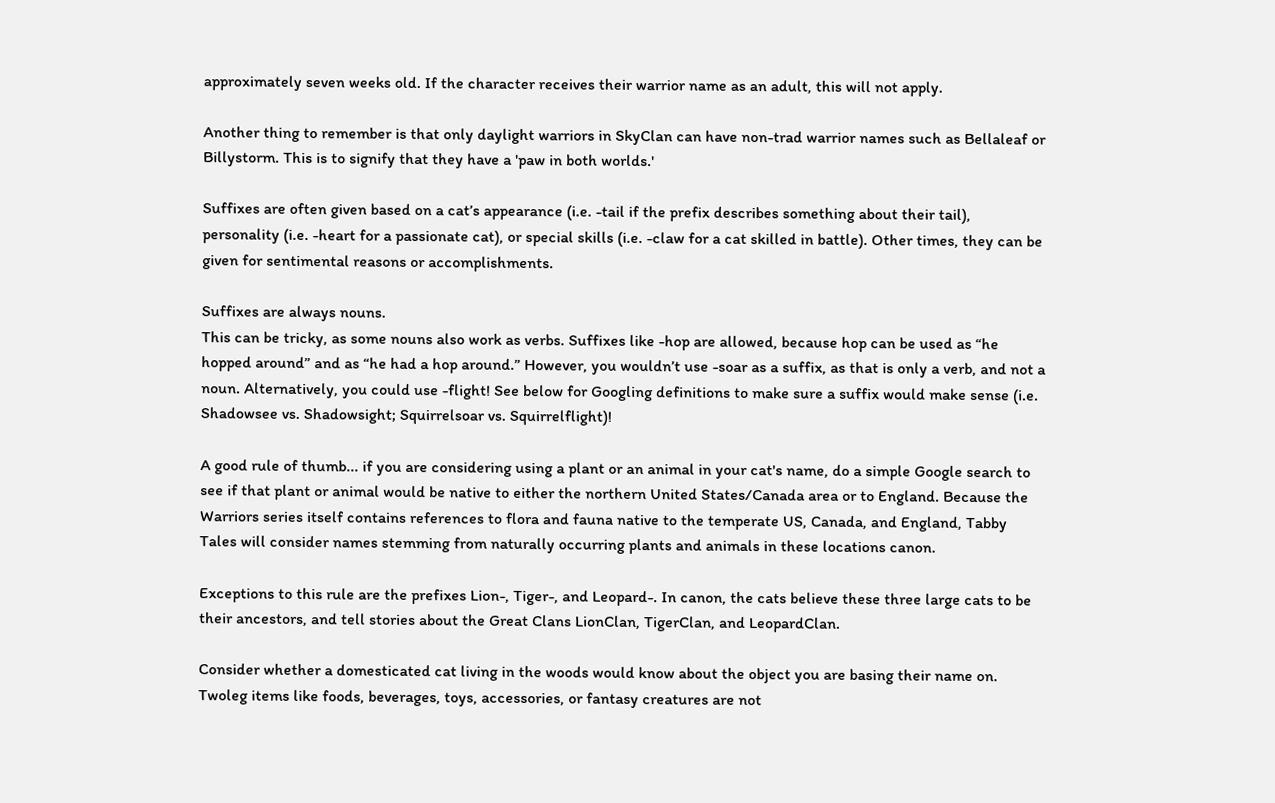approximately seven weeks old. If the character receives their warrior name as an adult, this will not apply.

Another thing to remember is that only daylight warriors in SkyClan can have non-trad warrior names such as Bellaleaf or Billystorm. This is to signify that they have a 'paw in both worlds.'

Suffixes are often given based on a cat’s appearance (i.e. -tail if the prefix describes something about their tail), personality (i.e. -heart for a passionate cat), or special skills (i.e. -claw for a cat skilled in battle). Other times, they can be given for sentimental reasons or accomplishments.

Suffixes are always nouns.
This can be tricky, as some nouns also work as verbs. Suffixes like -hop are allowed, because hop can be used as “he hopped around” and as “he had a hop around.” However, you wouldn’t use -soar as a suffix, as that is only a verb, and not a noun. Alternatively, you could use -flight! See below for Googling definitions to make sure a suffix would make sense (i.e. Shadowsee vs. Shadowsight; Squirrelsoar vs. Squirrelflight)!

A good rule of thumb... if you are considering using a plant or an animal in your cat's name, do a simple Google search to see if that plant or animal would be native to either the northern United States/Canada area or to England. Because the Warriors series itself contains references to flora and fauna native to the temperate US, Canada, and England, Tabby Tales will consider names stemming from naturally occurring plants and animals in these locations canon.

Exceptions to this rule are the prefixes Lion-, Tiger-, and Leopard-. In canon, the cats believe these three large cats to be their ancestors, and tell stories about the Great Clans LionClan, TigerClan, and LeopardClan.

Consider whether a domesticated cat living in the woods would know about the object you are basing their name on. Twoleg items like foods, beverages, toys, accessories, or fantasy creatures are not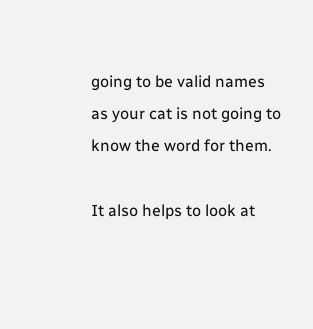going to be valid names as your cat is not going to know the word for them.

It also helps to look at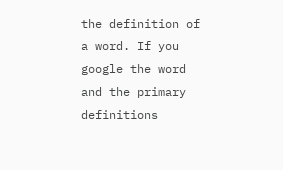the definition of a word. If you google the word and the primary definitions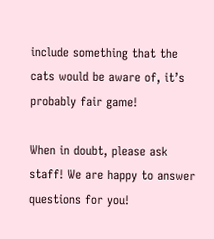include something that the cats would be aware of, it’s probably fair game!

When in doubt, please ask staff! We are happy to answer questions for you!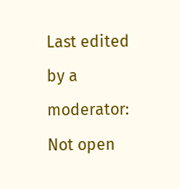Last edited by a moderator:
Not open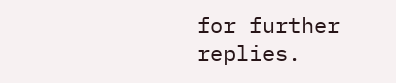for further replies.